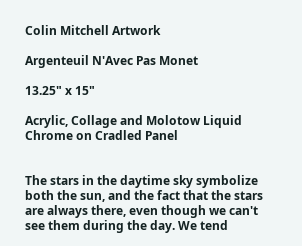Colin Mitchell Artwork

Argenteuil N'Avec Pas Monet

13.25" x 15"

Acrylic, Collage and Molotow Liquid Chrome on Cradled Panel


The stars in the daytime sky symbolize both the sun, and the fact that the stars are always there, even though we can't see them during the day. We tend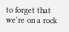to forget that we're on a rock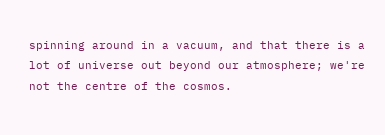spinning around in a vacuum, and that there is a lot of universe out beyond our atmosphere; we're not the centre of the cosmos.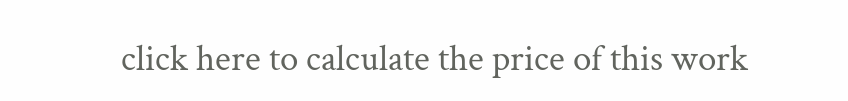click here to calculate the price of this work